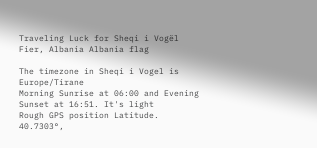Traveling Luck for Sheqi i Vogël Fier, Albania Albania flag

The timezone in Sheqi i Vogel is Europe/Tirane
Morning Sunrise at 06:00 and Evening Sunset at 16:51. It's light
Rough GPS position Latitude. 40.7303°,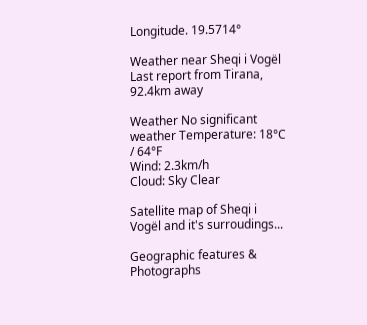Longitude. 19.5714°

Weather near Sheqi i Vogël Last report from Tirana, 92.4km away

Weather No significant weather Temperature: 18°C / 64°F
Wind: 2.3km/h
Cloud: Sky Clear

Satellite map of Sheqi i Vogël and it's surroudings...

Geographic features & Photographs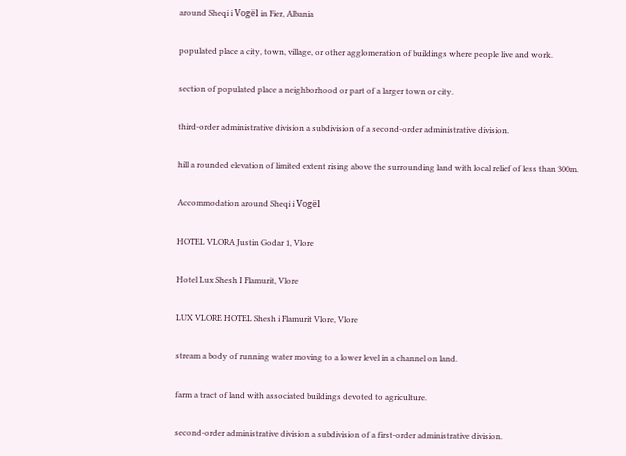around Sheqi i Vogël in Fier, Albania

populated place a city, town, village, or other agglomeration of buildings where people live and work.

section of populated place a neighborhood or part of a larger town or city.

third-order administrative division a subdivision of a second-order administrative division.

hill a rounded elevation of limited extent rising above the surrounding land with local relief of less than 300m.

Accommodation around Sheqi i Vogël

HOTEL VLORA Justin Godar 1, Vlore

Hotel Lux Shesh I Flamurit, Vlore

LUX VLORE HOTEL Shesh i Flamurit Vlore, Vlore

stream a body of running water moving to a lower level in a channel on land.

farm a tract of land with associated buildings devoted to agriculture.

second-order administrative division a subdivision of a first-order administrative division.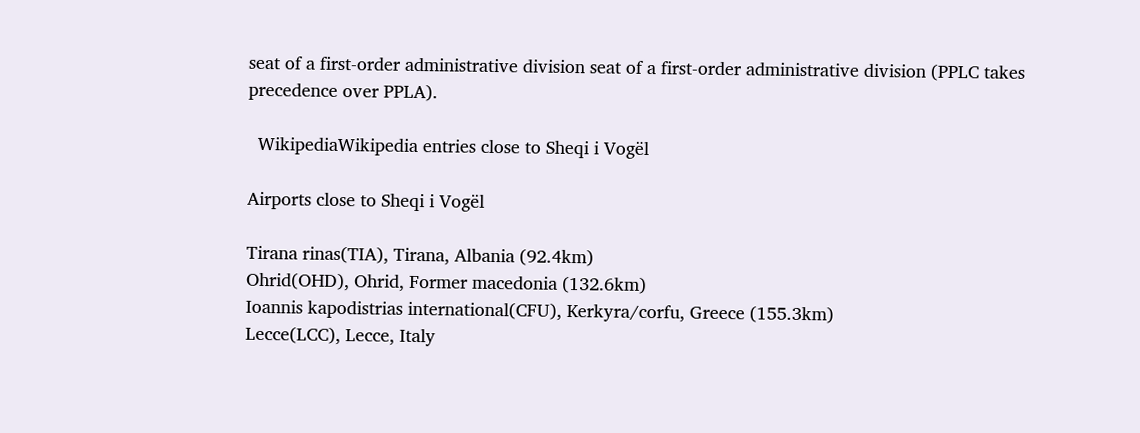seat of a first-order administrative division seat of a first-order administrative division (PPLC takes precedence over PPLA).

  WikipediaWikipedia entries close to Sheqi i Vogël

Airports close to Sheqi i Vogël

Tirana rinas(TIA), Tirana, Albania (92.4km)
Ohrid(OHD), Ohrid, Former macedonia (132.6km)
Ioannis kapodistrias international(CFU), Kerkyra/corfu, Greece (155.3km)
Lecce(LCC), Lecce, Italy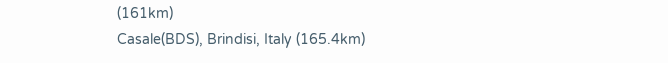(161km)
Casale(BDS), Brindisi, Italy (165.4km)